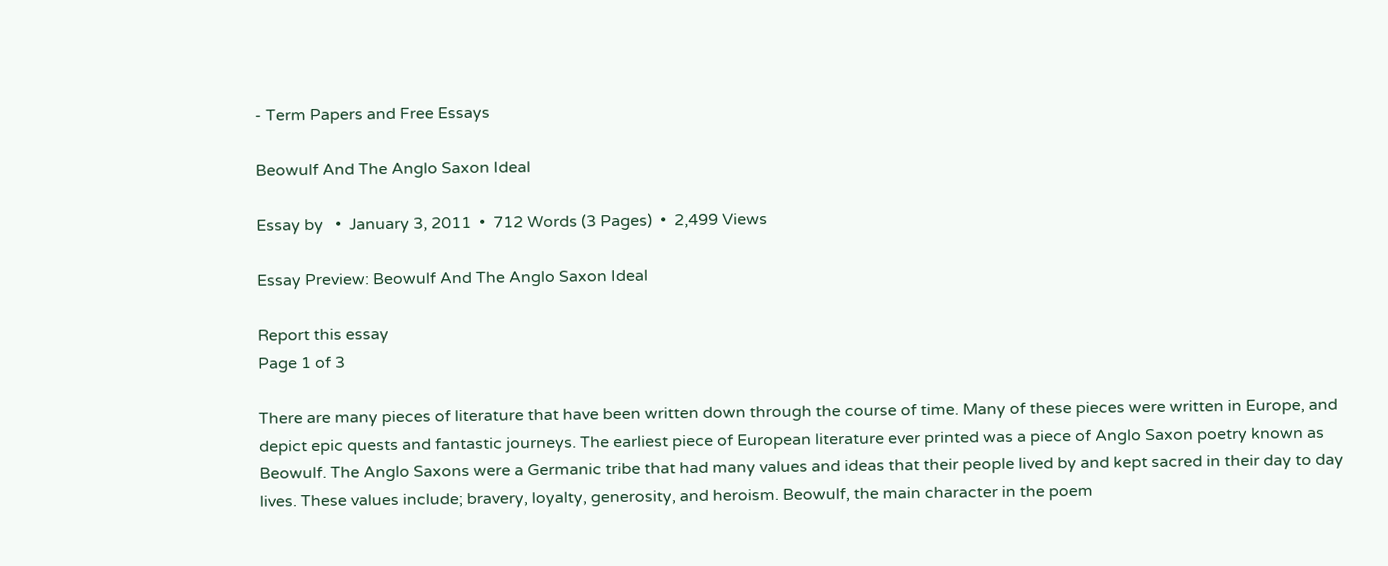- Term Papers and Free Essays

Beowulf And The Anglo Saxon Ideal

Essay by   •  January 3, 2011  •  712 Words (3 Pages)  •  2,499 Views

Essay Preview: Beowulf And The Anglo Saxon Ideal

Report this essay
Page 1 of 3

There are many pieces of literature that have been written down through the course of time. Many of these pieces were written in Europe, and depict epic quests and fantastic journeys. The earliest piece of European literature ever printed was a piece of Anglo Saxon poetry known as Beowulf. The Anglo Saxons were a Germanic tribe that had many values and ideas that their people lived by and kept sacred in their day to day lives. These values include; bravery, loyalty, generosity, and heroism. Beowulf, the main character in the poem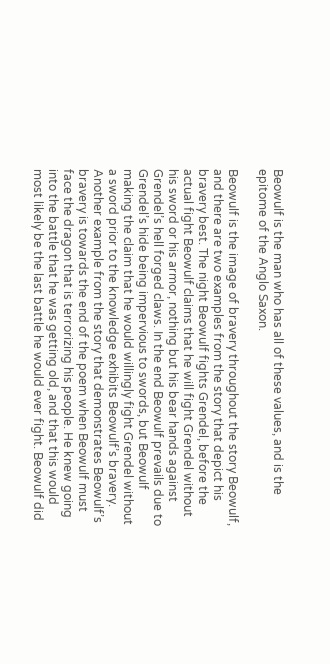Beowulf is the man who has all of these values, and is the epitome of the Anglo Saxon.

Beowulf is the image of bravery throughout the story Beowulf, and there are two examples from the story that depict his bravery best. The night Beowulf fights Grendel, before the actual fight Beowulf claims that he will fight Grendel without his sword or his armor, nothing but his bear hands against Grendel’s hell forged claws. In the end Beowulf prevails due to Grendel’s hide being impervious to swords, but Beowulf making the claim that he would willingly fight Grendel without a sword prior to the knowledge exhibits Beowulf’s bravery. Another example from the story that demonstrates Beowulf’s bravery is towards the end of the poem when Beowulf must face the dragon that is terrorizing his people. He knew going into the battle that he was getting old, and that this would most likely be the last battle he would ever fight. Beowulf did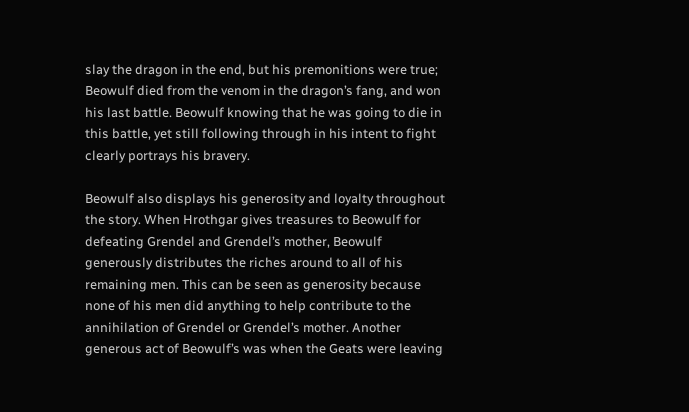slay the dragon in the end, but his premonitions were true; Beowulf died from the venom in the dragon’s fang, and won his last battle. Beowulf knowing that he was going to die in this battle, yet still following through in his intent to fight clearly portrays his bravery.

Beowulf also displays his generosity and loyalty throughout the story. When Hrothgar gives treasures to Beowulf for defeating Grendel and Grendel’s mother, Beowulf generously distributes the riches around to all of his remaining men. This can be seen as generosity because none of his men did anything to help contribute to the annihilation of Grendel or Grendel’s mother. Another generous act of Beowulf’s was when the Geats were leaving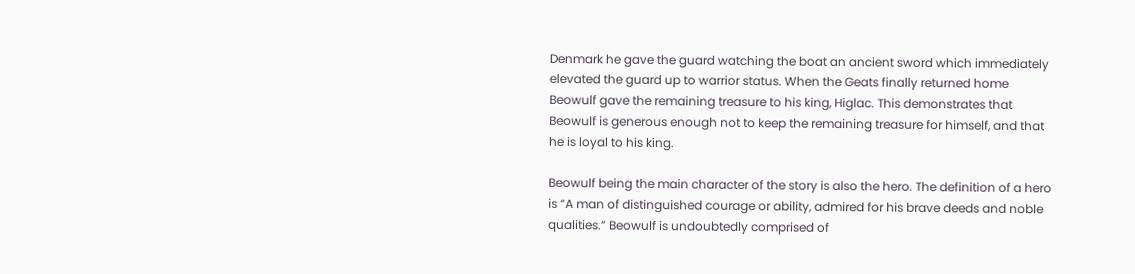Denmark he gave the guard watching the boat an ancient sword which immediately elevated the guard up to warrior status. When the Geats finally returned home Beowulf gave the remaining treasure to his king, Higlac. This demonstrates that Beowulf is generous enough not to keep the remaining treasure for himself, and that he is loyal to his king.

Beowulf being the main character of the story is also the hero. The definition of a hero is “A man of distinguished courage or ability, admired for his brave deeds and noble qualities.” Beowulf is undoubtedly comprised of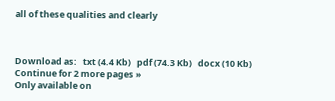all of these qualities and clearly



Download as:   txt (4.4 Kb)   pdf (74.3 Kb)   docx (10 Kb)
Continue for 2 more pages »
Only available on